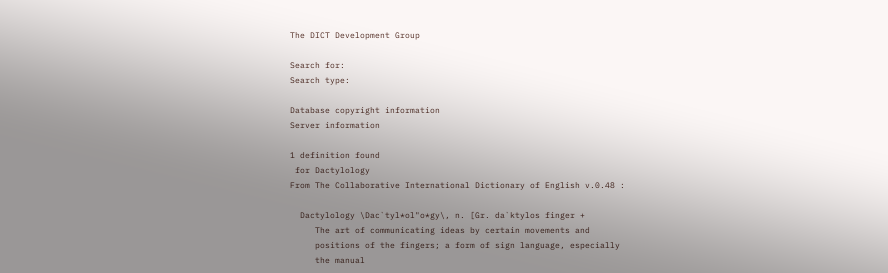The DICT Development Group

Search for:
Search type:

Database copyright information
Server information

1 definition found
 for Dactylology
From The Collaborative International Dictionary of English v.0.48 :

  Dactylology \Dac`tyl*ol"o*gy\, n. [Gr. da`ktylos finger +
     The art of communicating ideas by certain movements and
     positions of the fingers; a form of sign language, especially
     the manual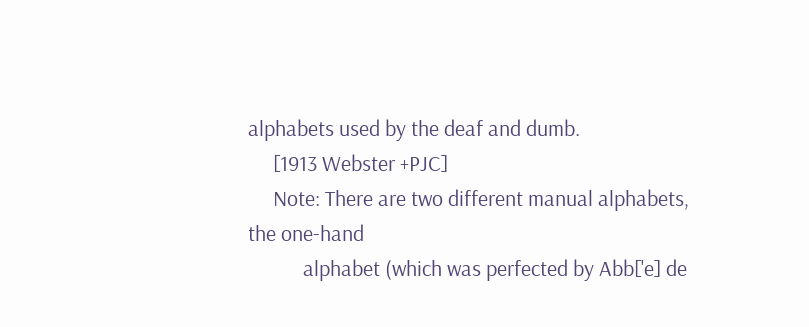alphabets used by the deaf and dumb.
     [1913 Webster +PJC]
     Note: There are two different manual alphabets, the one-hand
           alphabet (which was perfected by Abb['e] de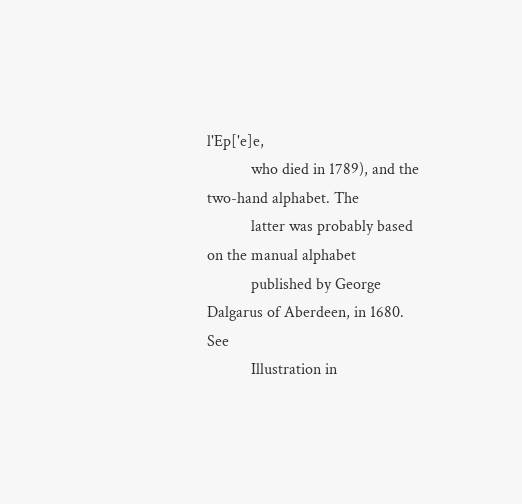l'Ep['e]e,
           who died in 1789), and the two-hand alphabet. The
           latter was probably based on the manual alphabet
           published by George Dalgarus of Aberdeen, in 1680. See
           Illustration in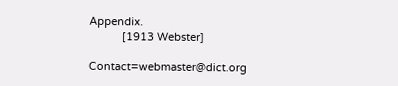Appendix.
           [1913 Webster]

Contact=webmaster@dict.org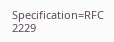Specification=RFC 2229